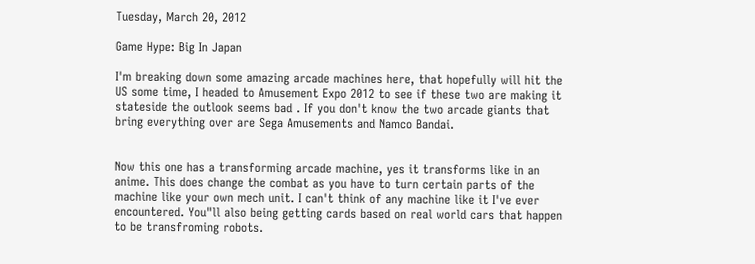Tuesday, March 20, 2012

Game Hype: Big In Japan

I'm breaking down some amazing arcade machines here, that hopefully will hit the US some time, I headed to Amusement Expo 2012 to see if these two are making it stateside the outlook seems bad . If you don't know the two arcade giants that bring everything over are Sega Amusements and Namco Bandai.


Now this one has a transforming arcade machine, yes it transforms like in an anime. This does change the combat as you have to turn certain parts of the machine like your own mech unit. I can't think of any machine like it I've ever encountered. You"ll also being getting cards based on real world cars that happen to be transfroming robots.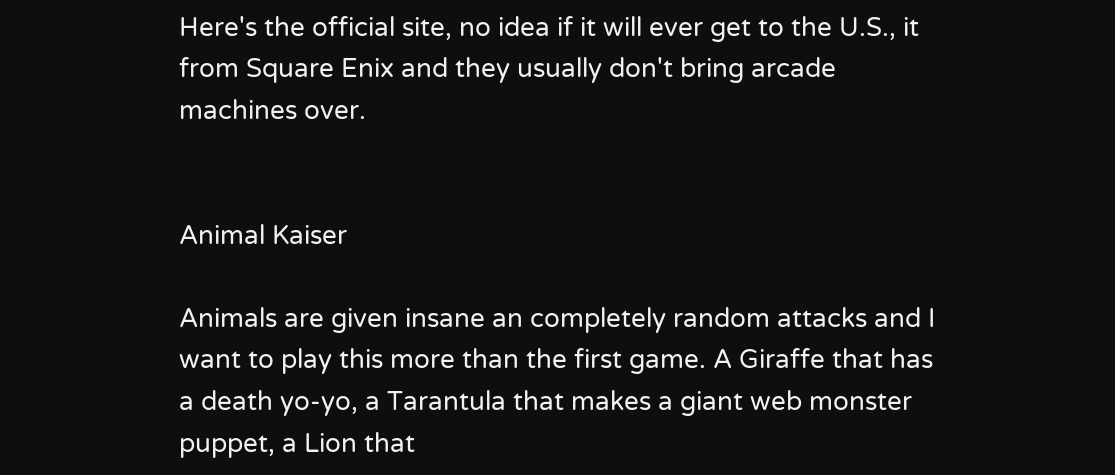Here's the official site, no idea if it will ever get to the U.S., it from Square Enix and they usually don't bring arcade machines over.


Animal Kaiser

Animals are given insane an completely random attacks and I want to play this more than the first game. A Giraffe that has a death yo-yo, a Tarantula that makes a giant web monster puppet, a Lion that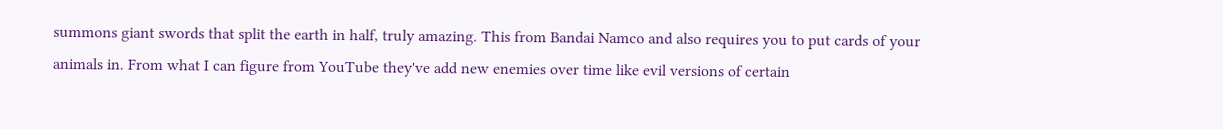summons giant swords that split the earth in half, truly amazing. This from Bandai Namco and also requires you to put cards of your animals in. From what I can figure from YouTube they've add new enemies over time like evil versions of certain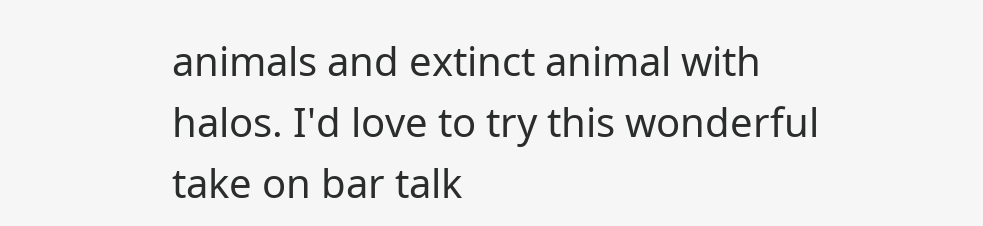animals and extinct animal with halos. I'd love to try this wonderful take on bar talk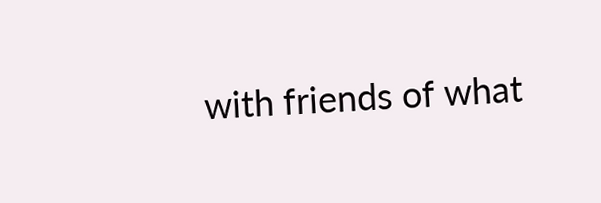with friends of what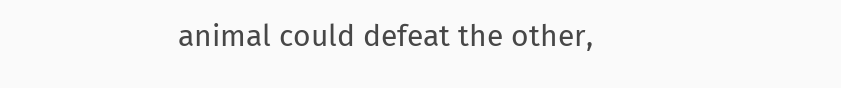animal could defeat the other,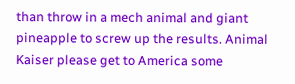than throw in a mech animal and giant pineapple to screw up the results. Animal Kaiser please get to America some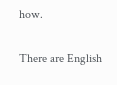how.

There are English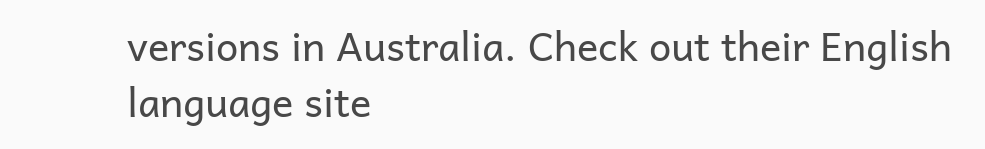versions in Australia. Check out their English language site